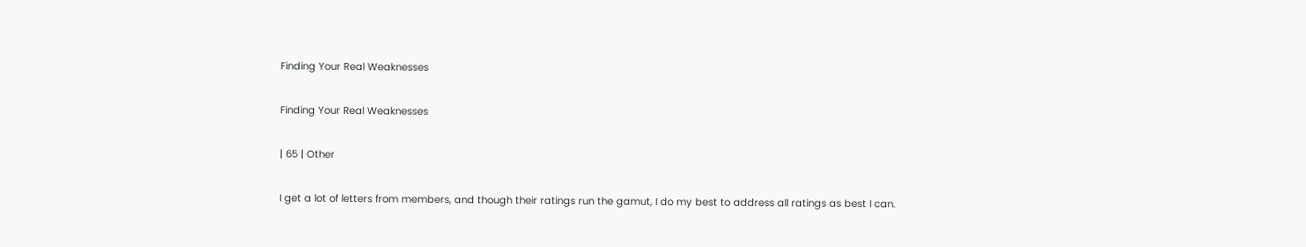Finding Your Real Weaknesses

Finding Your Real Weaknesses

| 65 | Other

I get a lot of letters from members, and though their ratings run the gamut, I do my best to address all ratings as best I can.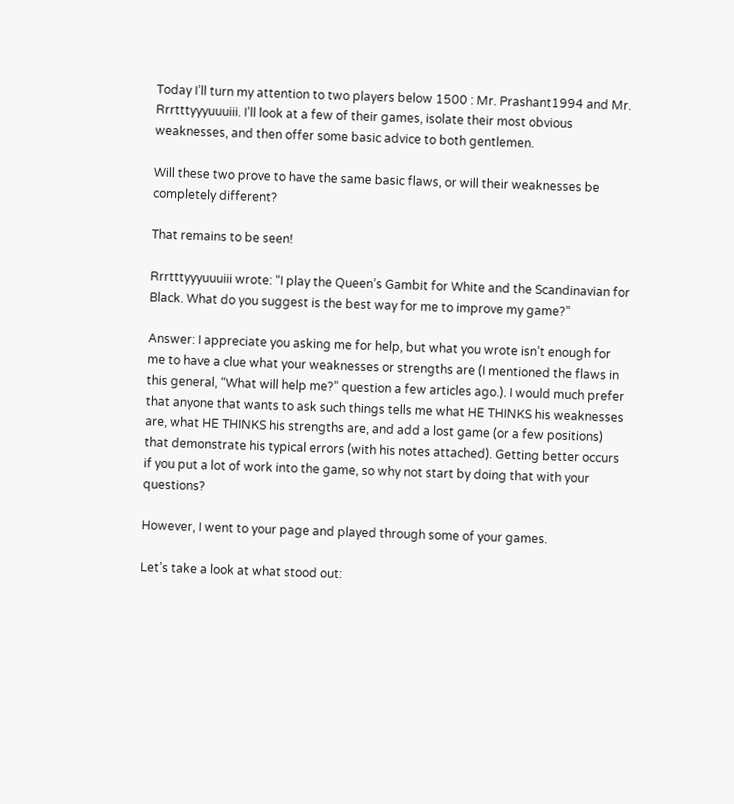Today I’ll turn my attention to two players below 1500 : Mr. Prashant1994 and Mr. Rrrtttyyyuuuiii. I’ll look at a few of their games, isolate their most obvious weaknesses, and then offer some basic advice to both gentlemen.

Will these two prove to have the same basic flaws, or will their weaknesses be completely different?

That remains to be seen!

Rrrtttyyyuuuiii wrote: “I play the Queen’s Gambit for White and the Scandinavian for Black. What do you suggest is the best way for me to improve my game?”

Answer: I appreciate you asking me for help, but what you wrote isn’t enough for me to have a clue what your weaknesses or strengths are (I mentioned the flaws in this general, “What will help me?” question a few articles ago.). I would much prefer that anyone that wants to ask such things tells me what HE THINKS his weaknesses are, what HE THINKS his strengths are, and add a lost game (or a few positions) that demonstrate his typical errors (with his notes attached). Getting better occurs if you put a lot of work into the game, so why not start by doing that with your questions?

However, I went to your page and played through some of your games.

Let’s take a look at what stood out: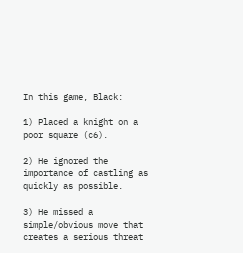In this game, Black:

1) Placed a knight on a poor square (c6).

2) He ignored the importance of castling as quickly as possible.

3) He missed a simple/obvious move that creates a serious threat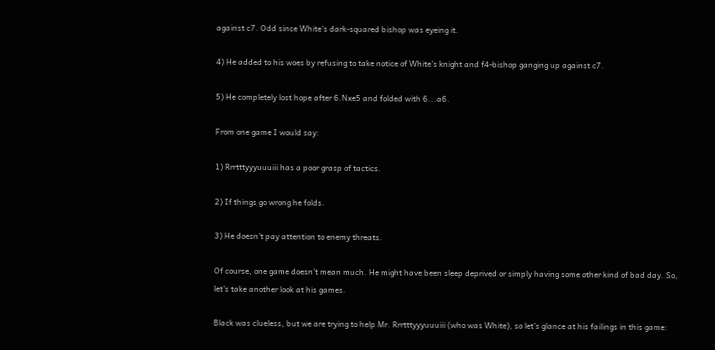against c7. Odd since White’s dark-squared bishop was eyeing it.

4) He added to his woes by refusing to take notice of White’s knight and f4-bishop ganging up against c7.

5) He completely lost hope after 6.Nxe5 and folded with 6...a6.

From one game I would say:

1) Rrrtttyyyuuuiii has a poor grasp of tactics.

2) If things go wrong he folds.

3) He doesn’t pay attention to enemy threats.

Of course, one game doesn’t mean much. He might have been sleep deprived or simply having some other kind of bad day. So, let’s take another look at his games.

Black was clueless, but we are trying to help Mr. Rrrtttyyyuuuiii (who was White), so let’s glance at his failings in this game: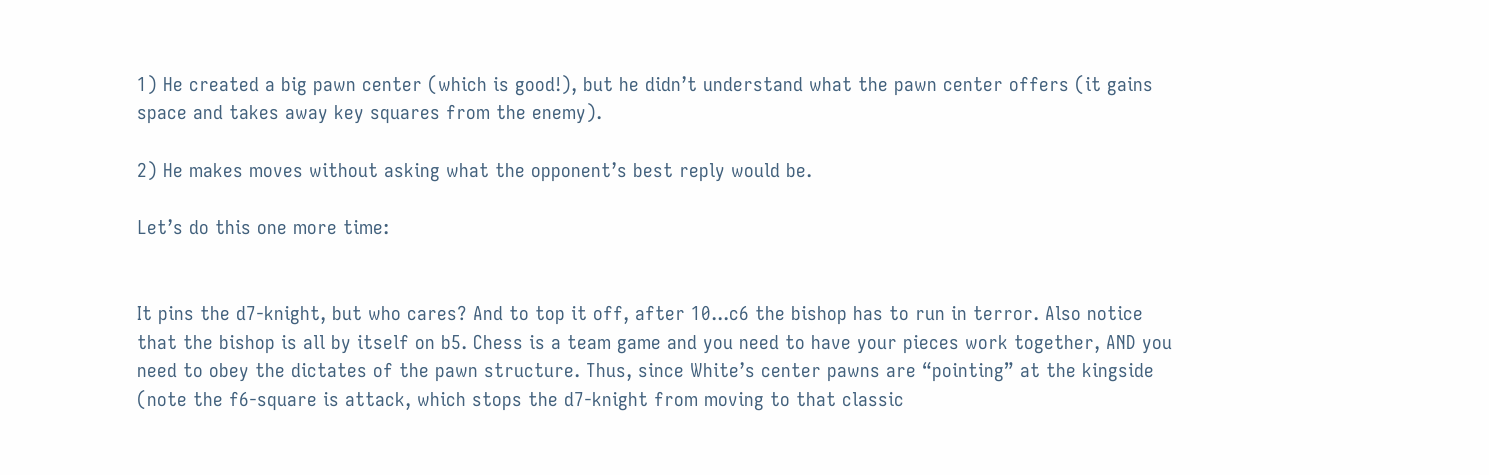1) He created a big pawn center (which is good!), but he didn’t understand what the pawn center offers (it gains space and takes away key squares from the enemy).

2) He makes moves without asking what the opponent’s best reply would be.

Let’s do this one more time:


It pins the d7-knight, but who cares? And to top it off, after 10...c6 the bishop has to run in terror. Also notice that the bishop is all by itself on b5. Chess is a team game and you need to have your pieces work together, AND you need to obey the dictates of the pawn structure. Thus, since White’s center pawns are “pointing” at the kingside (note the f6-square is attack, which stops the d7-knight from moving to that classic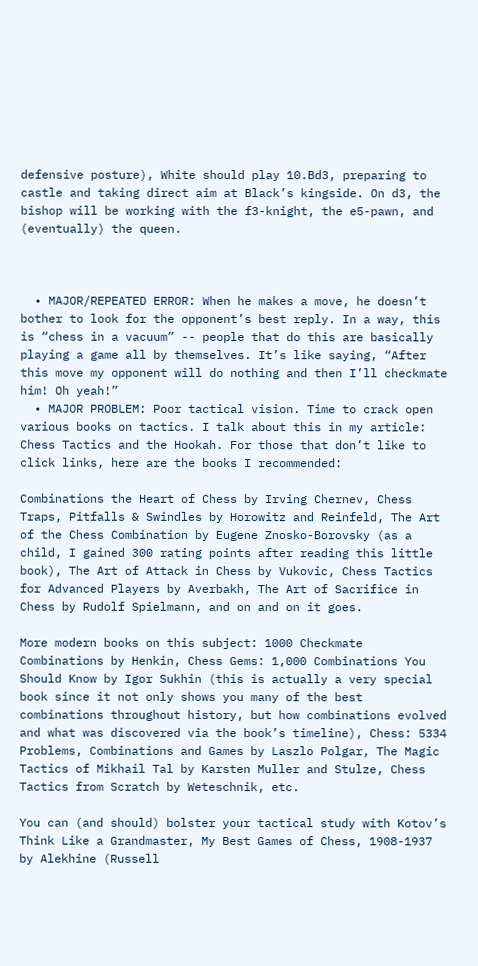defensive posture), White should play 10.Bd3, preparing to castle and taking direct aim at Black’s kingside. On d3, the bishop will be working with the f3-knight, the e5-pawn, and (eventually) the queen.



  • MAJOR/REPEATED ERROR: When he makes a move, he doesn’t bother to look for the opponent’s best reply. In a way, this is “chess in a vacuum” -- people that do this are basically playing a game all by themselves. It’s like saying, “After this move my opponent will do nothing and then I’ll checkmate him! Oh yeah!”
  • MAJOR PROBLEM: Poor tactical vision. Time to crack open various books on tactics. I talk about this in my article: Chess Tactics and the Hookah. For those that don’t like to click links, here are the books I recommended:

Combinations the Heart of Chess by Irving Chernev, Chess Traps, Pitfalls & Swindles by Horowitz and Reinfeld, The Art of the Chess Combination by Eugene Znosko-Borovsky (as a child, I gained 300 rating points after reading this little book), The Art of Attack in Chess by Vukovic, Chess Tactics for Advanced Players by Averbakh, The Art of Sacrifice in Chess by Rudolf Spielmann, and on and on it goes.

More modern books on this subject: 1000 Checkmate Combinations by Henkin, Chess Gems: 1,000 Combinations You Should Know by Igor Sukhin (this is actually a very special book since it not only shows you many of the best combinations throughout history, but how combinations evolved and what was discovered via the book’s timeline), Chess: 5334 Problems, Combinations and Games by Laszlo Polgar, The Magic Tactics of Mikhail Tal by Karsten Muller and Stulze, Chess Tactics from Scratch by Weteschnik, etc.

You can (and should) bolster your tactical study with Kotov’s Think Like a Grandmaster, My Best Games of Chess, 1908-1937 by Alekhine (Russell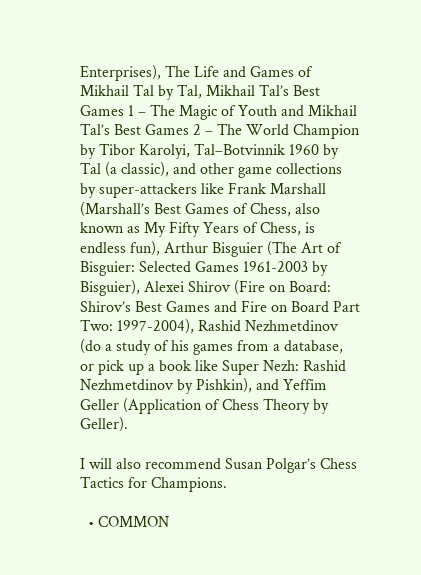Enterprises), The Life and Games of Mikhail Tal by Tal, Mikhail Tal’s Best Games 1 – The Magic of Youth and Mikhail Tal’s Best Games 2 – The World Champion by Tibor Karolyi, Tal–Botvinnik 1960 by Tal (a classic), and other game collections by super-attackers like Frank Marshall (Marshall’s Best Games of Chess, also known as My Fifty Years of Chess, is endless fun), Arthur Bisguier (The Art of Bisguier: Selected Games 1961-2003 by Bisguier), Alexei Shirov (Fire on Board: Shirov’s Best Games and Fire on Board Part Two: 1997-2004), Rashid Nezhmetdinov (do a study of his games from a database, or pick up a book like Super Nezh: Rashid Nezhmetdinov by Pishkin), and Yeffim Geller (Application of Chess Theory by Geller).

I will also recommend Susan Polgar’s Chess Tactics for Champions.

  • COMMON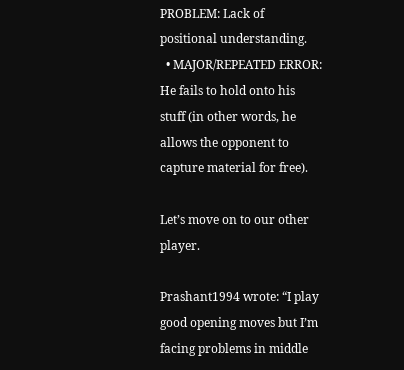PROBLEM: Lack of positional understanding.
  • MAJOR/REPEATED ERROR: He fails to hold onto his stuff (in other words, he allows the opponent to capture material for free).

Let’s move on to our other player.

Prashant1994 wrote: “I play good opening moves but I’m facing problems in middle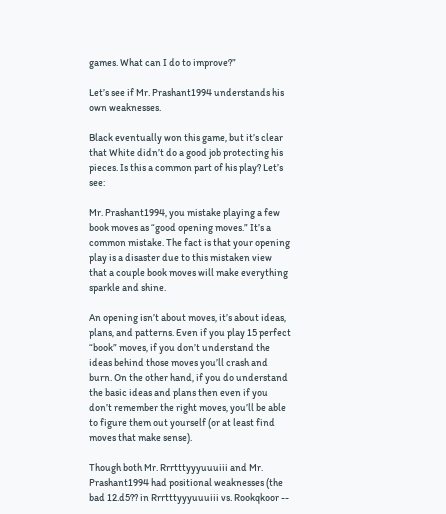games. What can I do to improve?”

Let’s see if Mr. Prashant1994 understands his own weaknesses.

Black eventually won this game, but it’s clear that White didn’t do a good job protecting his pieces. Is this a common part of his play? Let’s see:

Mr. Prashant1994, you mistake playing a few book moves as “good opening moves.” It’s a common mistake. The fact is that your opening play is a disaster due to this mistaken view that a couple book moves will make everything sparkle and shine.

An opening isn’t about moves, it’s about ideas, plans, and patterns. Even if you play 15 perfect “book” moves, if you don’t understand the ideas behind those moves you’ll crash and burn. On the other hand, if you do understand the basic ideas and plans then even if you don’t remember the right moves, you’ll be able to figure them out yourself (or at least find moves that make sense).

Though both Mr. Rrrtttyyyuuuiii and Mr. Prashant1994 had positional weaknesses (the bad 12.d5?? in Rrrtttyyyuuuiii vs. Rookqkoor --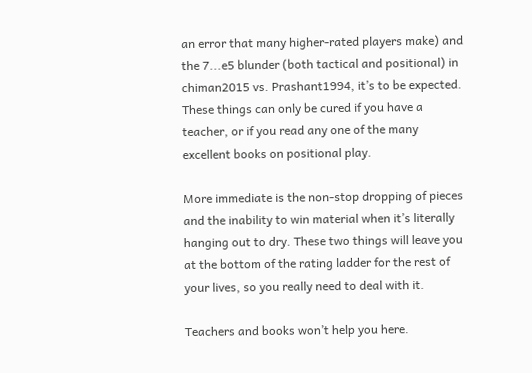an error that many higher-rated players make) and the 7...e5 blunder (both tactical and positional) in chiman2015 vs. Prashant1994, it’s to be expected. These things can only be cured if you have a teacher, or if you read any one of the many excellent books on positional play.

More immediate is the non-stop dropping of pieces and the inability to win material when it’s literally hanging out to dry. These two things will leave you at the bottom of the rating ladder for the rest of your lives, so you really need to deal with it.

Teachers and books won’t help you here.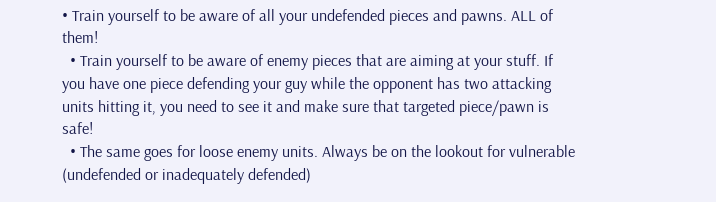• Train yourself to be aware of all your undefended pieces and pawns. ALL of them!
  • Train yourself to be aware of enemy pieces that are aiming at your stuff. If you have one piece defending your guy while the opponent has two attacking units hitting it, you need to see it and make sure that targeted piece/pawn is safe!
  • The same goes for loose enemy units. Always be on the lookout for vulnerable (undefended or inadequately defended)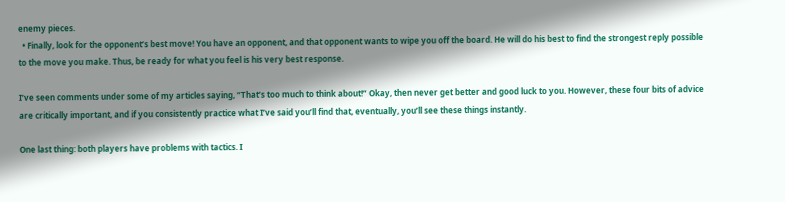enemy pieces.
  • Finally, look for the opponent’s best move! You have an opponent, and that opponent wants to wipe you off the board. He will do his best to find the strongest reply possible to the move you make. Thus, be ready for what you feel is his very best response.

I’ve seen comments under some of my articles saying, “That’s too much to think about!” Okay, then never get better and good luck to you. However, these four bits of advice are critically important, and if you consistently practice what I’ve said you’ll find that, eventually, you’ll see these things instantly.

One last thing: both players have problems with tactics. I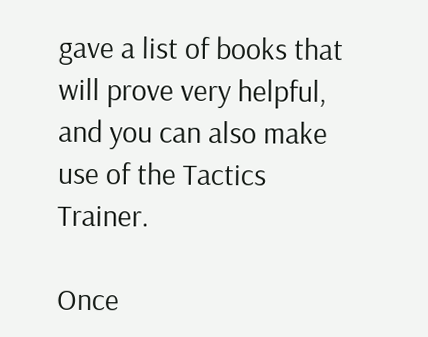gave a list of books that will prove very helpful, and you can also make use of the Tactics Trainer.

Once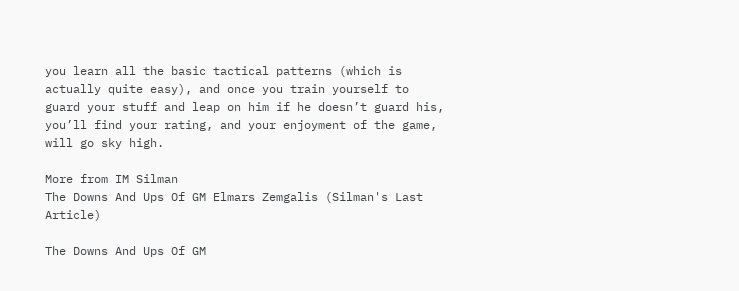you learn all the basic tactical patterns (which is actually quite easy), and once you train yourself to guard your stuff and leap on him if he doesn’t guard his, you’ll find your rating, and your enjoyment of the game, will go sky high.

More from IM Silman
The Downs And Ups Of GM Elmars Zemgalis (Silman's Last Article)

The Downs And Ups Of GM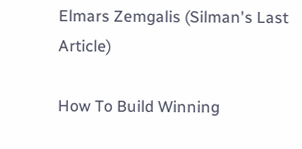Elmars Zemgalis (Silman's Last Article)

How To Build Winning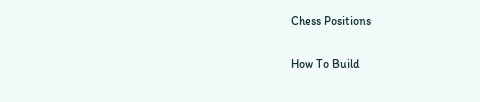Chess Positions

How To Build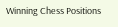Winning Chess Positions